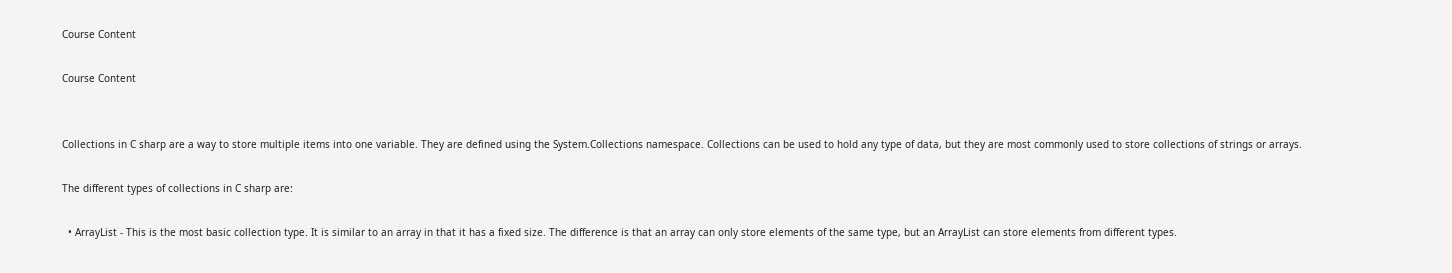Course Content

Course Content


Collections in C sharp are a way to store multiple items into one variable. They are defined using the System.Collections namespace. Collections can be used to hold any type of data, but they are most commonly used to store collections of strings or arrays.

The different types of collections in C sharp are:

  • ArrayList - This is the most basic collection type. It is similar to an array in that it has a fixed size. The difference is that an array can only store elements of the same type, but an ArrayList can store elements from different types.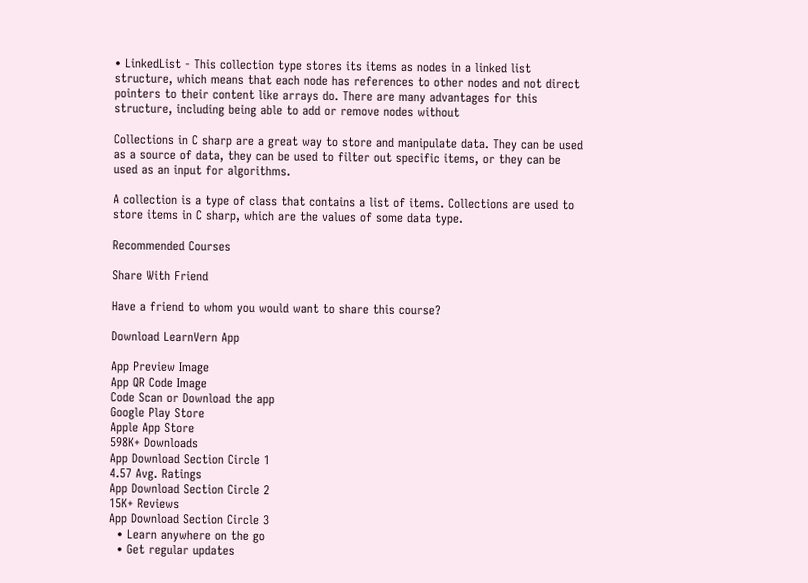• LinkedList - This collection type stores its items as nodes in a linked list structure, which means that each node has references to other nodes and not direct pointers to their content like arrays do. There are many advantages for this structure, including being able to add or remove nodes without

Collections in C sharp are a great way to store and manipulate data. They can be used as a source of data, they can be used to filter out specific items, or they can be used as an input for algorithms.

A collection is a type of class that contains a list of items. Collections are used to store items in C sharp, which are the values of some data type.

Recommended Courses

Share With Friend

Have a friend to whom you would want to share this course?

Download LearnVern App

App Preview Image
App QR Code Image
Code Scan or Download the app
Google Play Store
Apple App Store
598K+ Downloads
App Download Section Circle 1
4.57 Avg. Ratings
App Download Section Circle 2
15K+ Reviews
App Download Section Circle 3
  • Learn anywhere on the go
  • Get regular updates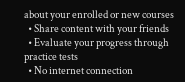about your enrolled or new courses
  • Share content with your friends
  • Evaluate your progress through practice tests
  • No internet connection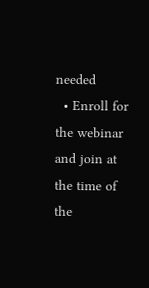needed
  • Enroll for the webinar and join at the time of the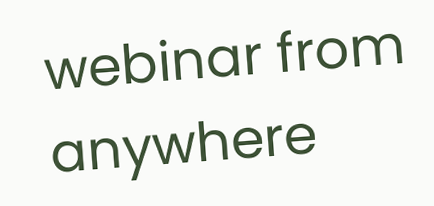webinar from anywhere